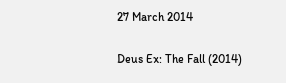27 March 2014

Deus Ex: The Fall (2014)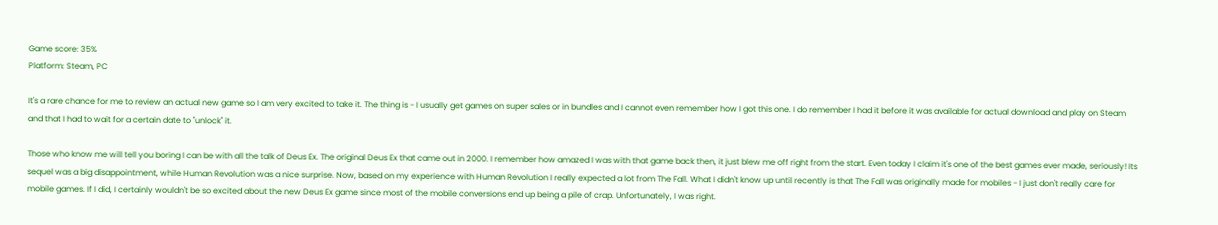Game score: 35%
Platform: Steam, PC

It's a rare chance for me to review an actual new game so I am very excited to take it. The thing is - I usually get games on super sales or in bundles and I cannot even remember how I got this one. I do remember I had it before it was available for actual download and play on Steam and that I had to wait for a certain date to "unlock" it.

Those who know me will tell you boring I can be with all the talk of Deus Ex. The original Deus Ex that came out in 2000. I remember how amazed I was with that game back then, it just blew me off right from the start. Even today I claim it's one of the best games ever made, seriously! Its sequel was a big disappointment, while Human Revolution was a nice surprise. Now, based on my experience with Human Revolution I really expected a lot from The Fall. What I didn't know up until recently is that The Fall was originally made for mobiles - I just don't really care for mobile games. If I did, I certainly wouldn't be so excited about the new Deus Ex game since most of the mobile conversions end up being a pile of crap. Unfortunately, I was right.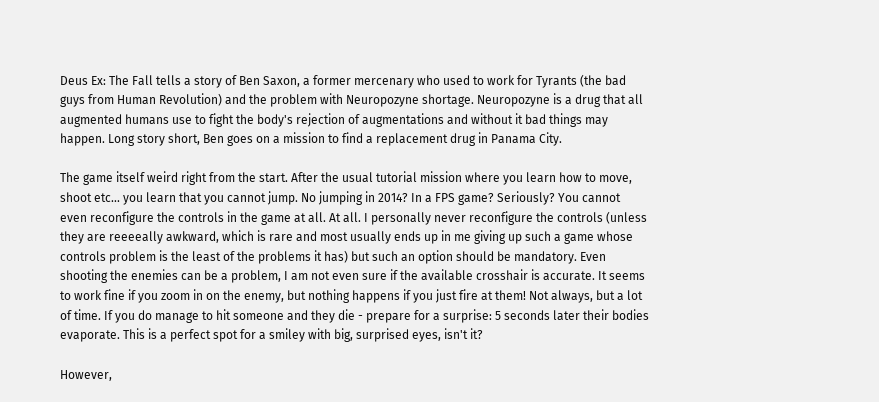Deus Ex: The Fall tells a story of Ben Saxon, a former mercenary who used to work for Tyrants (the bad guys from Human Revolution) and the problem with Neuropozyne shortage. Neuropozyne is a drug that all augmented humans use to fight the body's rejection of augmentations and without it bad things may happen. Long story short, Ben goes on a mission to find a replacement drug in Panama City.

The game itself weird right from the start. After the usual tutorial mission where you learn how to move, shoot etc... you learn that you cannot jump. No jumping in 2014? In a FPS game? Seriously? You cannot even reconfigure the controls in the game at all. At all. I personally never reconfigure the controls (unless they are reeeeally awkward, which is rare and most usually ends up in me giving up such a game whose controls problem is the least of the problems it has) but such an option should be mandatory. Even shooting the enemies can be a problem, I am not even sure if the available crosshair is accurate. It seems to work fine if you zoom in on the enemy, but nothing happens if you just fire at them! Not always, but a lot of time. If you do manage to hit someone and they die - prepare for a surprise: 5 seconds later their bodies evaporate. This is a perfect spot for a smiley with big, surprised eyes, isn't it?

However,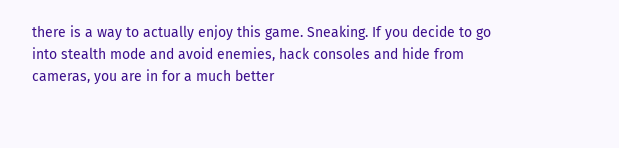there is a way to actually enjoy this game. Sneaking. If you decide to go into stealth mode and avoid enemies, hack consoles and hide from cameras, you are in for a much better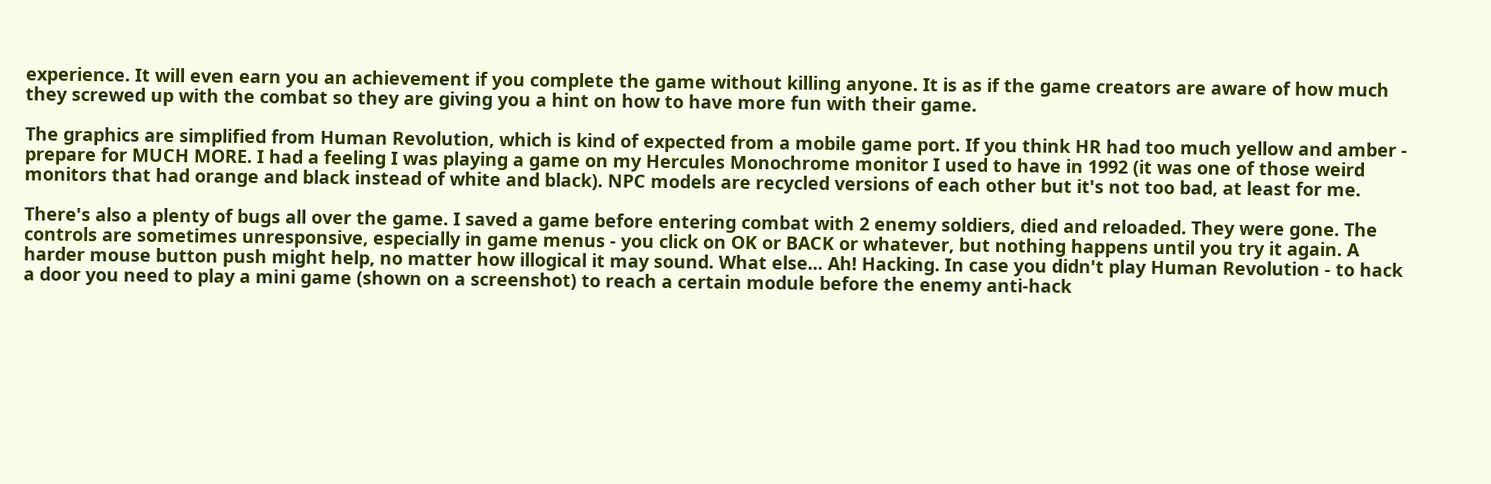experience. It will even earn you an achievement if you complete the game without killing anyone. It is as if the game creators are aware of how much they screwed up with the combat so they are giving you a hint on how to have more fun with their game.

The graphics are simplified from Human Revolution, which is kind of expected from a mobile game port. If you think HR had too much yellow and amber - prepare for MUCH MORE. I had a feeling I was playing a game on my Hercules Monochrome monitor I used to have in 1992 (it was one of those weird monitors that had orange and black instead of white and black). NPC models are recycled versions of each other but it's not too bad, at least for me.

There's also a plenty of bugs all over the game. I saved a game before entering combat with 2 enemy soldiers, died and reloaded. They were gone. The controls are sometimes unresponsive, especially in game menus - you click on OK or BACK or whatever, but nothing happens until you try it again. A harder mouse button push might help, no matter how illogical it may sound. What else... Ah! Hacking. In case you didn't play Human Revolution - to hack a door you need to play a mini game (shown on a screenshot) to reach a certain module before the enemy anti-hack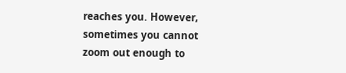reaches you. However, sometimes you cannot zoom out enough to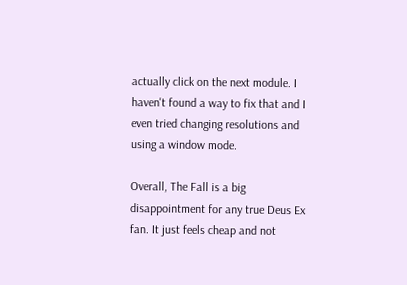actually click on the next module. I haven't found a way to fix that and I even tried changing resolutions and using a window mode.

Overall, The Fall is a big disappointment for any true Deus Ex fan. It just feels cheap and not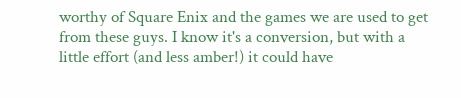worthy of Square Enix and the games we are used to get from these guys. I know it's a conversion, but with a little effort (and less amber!) it could have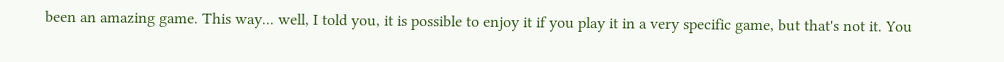been an amazing game. This way... well, I told you, it is possible to enjoy it if you play it in a very specific game, but that's not it. You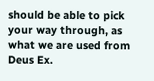should be able to pick your way through, as what we are used from Deus Ex.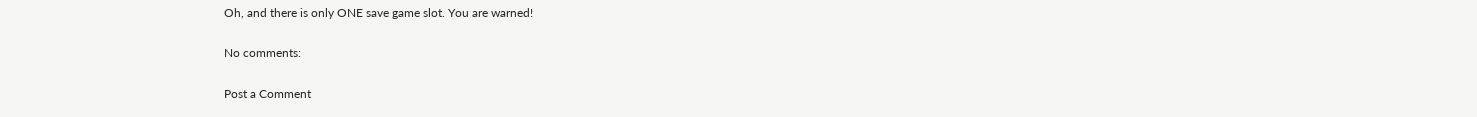Oh, and there is only ONE save game slot. You are warned!

No comments:

Post a Comment